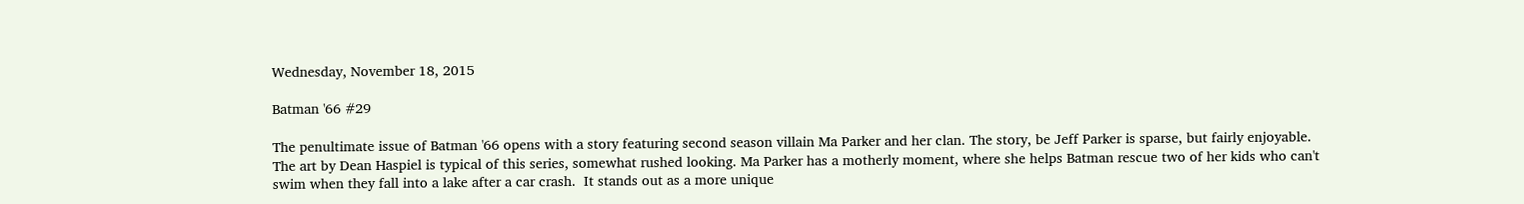Wednesday, November 18, 2015

Batman '66 #29

The penultimate issue of Batman '66 opens with a story featuring second season villain Ma Parker and her clan. The story, be Jeff Parker is sparse, but fairly enjoyable. The art by Dean Haspiel is typical of this series, somewhat rushed looking. Ma Parker has a motherly moment, where she helps Batman rescue two of her kids who can't swim when they fall into a lake after a car crash.  It stands out as a more unique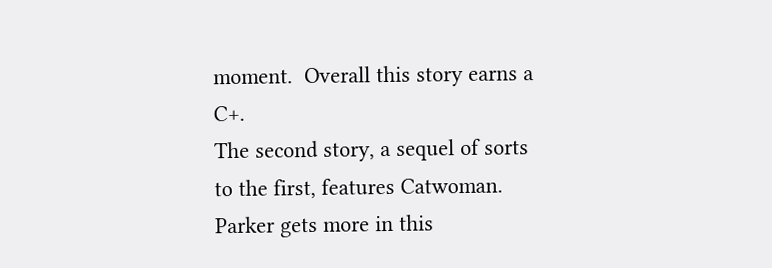moment.  Overall this story earns a C+.
The second story, a sequel of sorts to the first, features Catwoman. Parker gets more in this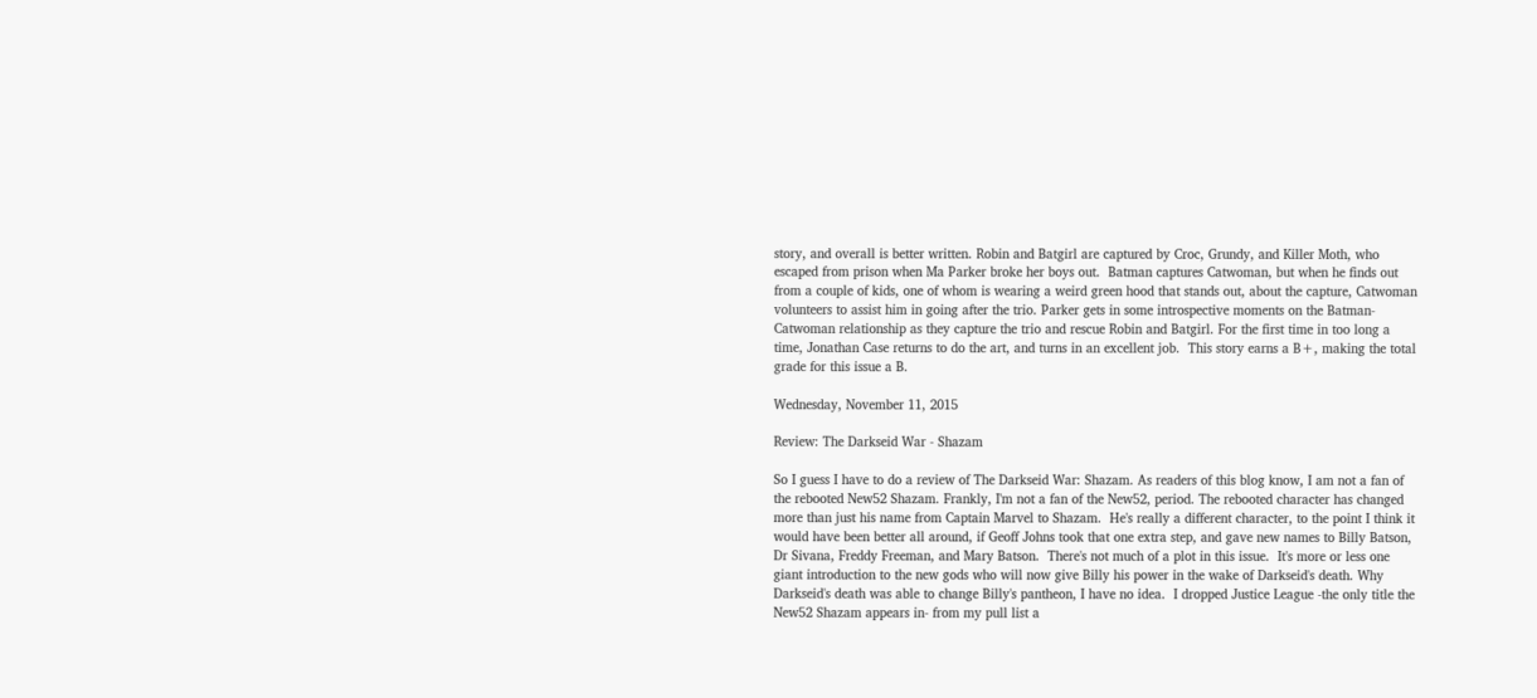story, and overall is better written. Robin and Batgirl are captured by Croc, Grundy, and Killer Moth, who escaped from prison when Ma Parker broke her boys out.  Batman captures Catwoman, but when he finds out from a couple of kids, one of whom is wearing a weird green hood that stands out, about the capture, Catwoman volunteers to assist him in going after the trio. Parker gets in some introspective moments on the Batman-Catwoman relationship as they capture the trio and rescue Robin and Batgirl. For the first time in too long a time, Jonathan Case returns to do the art, and turns in an excellent job.  This story earns a B+, making the total grade for this issue a B.

Wednesday, November 11, 2015

Review: The Darkseid War - Shazam

So I guess I have to do a review of The Darkseid War: Shazam. As readers of this blog know, I am not a fan of the rebooted New52 Shazam. Frankly, I'm not a fan of the New52, period. The rebooted character has changed more than just his name from Captain Marvel to Shazam.  He's really a different character, to the point I think it would have been better all around, if Geoff Johns took that one extra step, and gave new names to Billy Batson, Dr Sivana, Freddy Freeman, and Mary Batson.  There's not much of a plot in this issue.  It's more or less one giant introduction to the new gods who will now give Billy his power in the wake of Darkseid's death. Why Darkseid's death was able to change Billy's pantheon, I have no idea.  I dropped Justice League -the only title the New52 Shazam appears in- from my pull list a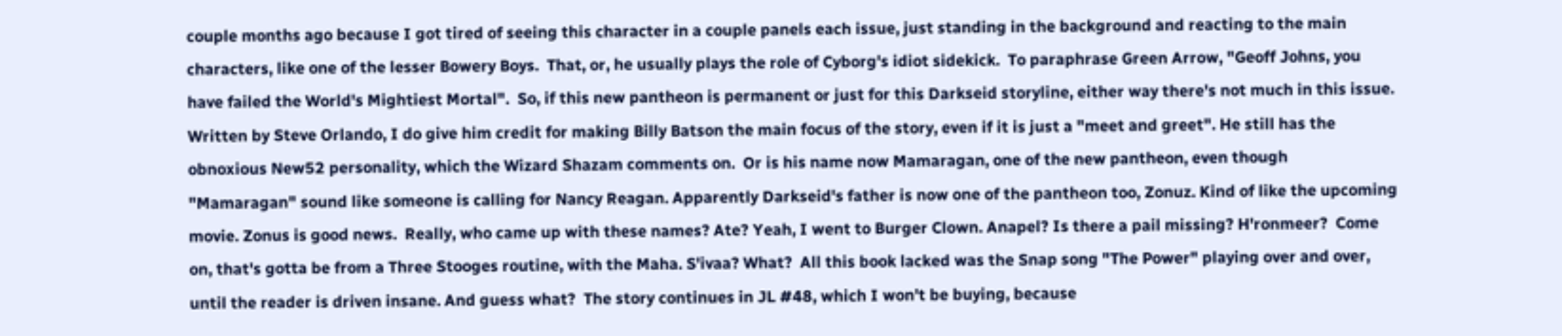couple months ago because I got tired of seeing this character in a couple panels each issue, just standing in the background and reacting to the main characters, like one of the lesser Bowery Boys.  That, or, he usually plays the role of Cyborg's idiot sidekick.  To paraphrase Green Arrow, "Geoff Johns, you have failed the World's Mightiest Mortal".  So, if this new pantheon is permanent or just for this Darkseid storyline, either way there's not much in this issue.  Written by Steve Orlando, I do give him credit for making Billy Batson the main focus of the story, even if it is just a "meet and greet". He still has the obnoxious New52 personality, which the Wizard Shazam comments on.  Or is his name now Mamaragan, one of the new pantheon, even though "Mamaragan" sound like someone is calling for Nancy Reagan. Apparently Darkseid's father is now one of the pantheon too, Zonuz. Kind of like the upcoming movie. Zonus is good news.  Really, who came up with these names? Ate? Yeah, I went to Burger Clown. Anapel? Is there a pail missing? H'ronmeer?  Come on, that's gotta be from a Three Stooges routine, with the Maha. S'ivaa? What?  All this book lacked was the Snap song "The Power" playing over and over, until the reader is driven insane. And guess what?  The story continues in JL #48, which I won't be buying, because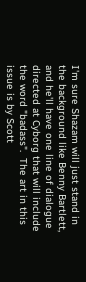I'm sure Shazam will just stand in the background like Benny Bartlett, and he'll have one line of dialogue directed at Cyborg that will include the word "badass".  The art in this issue is by Scott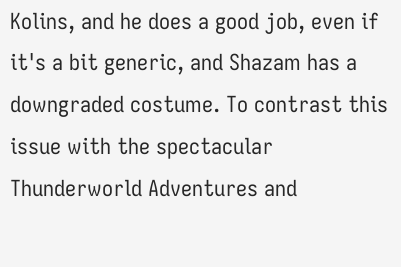Kolins, and he does a good job, even if it's a bit generic, and Shazam has a downgraded costume. To contrast this issue with the spectacular Thunderworld Adventures and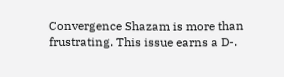Convergence Shazam is more than frustrating. This issue earns a D-.